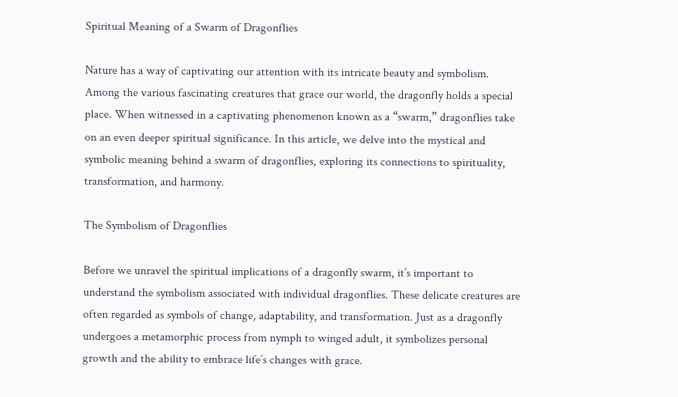Spiritual Meaning of a Swarm of Dragonflies

Nature has a way of captivating our attention with its intricate beauty and symbolism. Among the various fascinating creatures that grace our world, the dragonfly holds a special place. When witnessed in a captivating phenomenon known as a “swarm,” dragonflies take on an even deeper spiritual significance. In this article, we delve into the mystical and symbolic meaning behind a swarm of dragonflies, exploring its connections to spirituality, transformation, and harmony.

The Symbolism of Dragonflies

Before we unravel the spiritual implications of a dragonfly swarm, it’s important to understand the symbolism associated with individual dragonflies. These delicate creatures are often regarded as symbols of change, adaptability, and transformation. Just as a dragonfly undergoes a metamorphic process from nymph to winged adult, it symbolizes personal growth and the ability to embrace life’s changes with grace.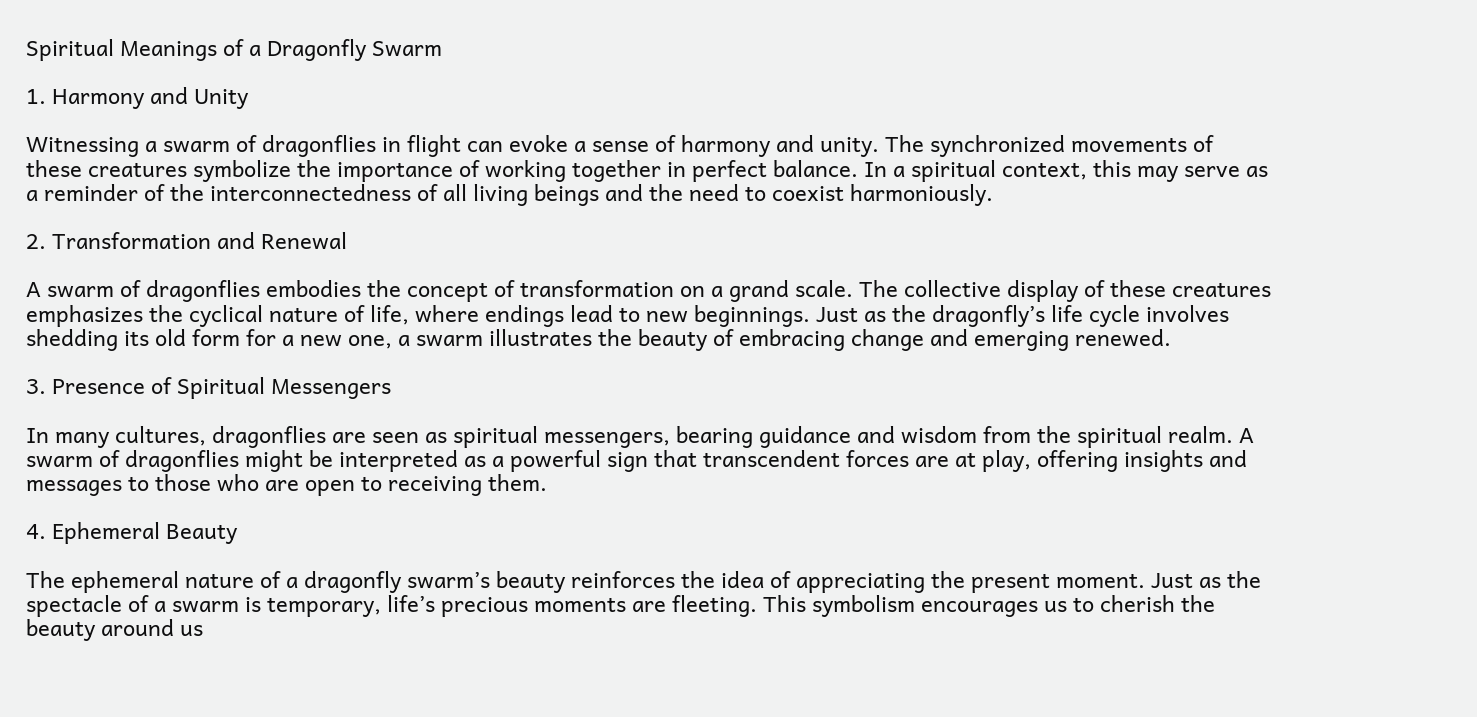Spiritual Meanings of a Dragonfly Swarm

1. Harmony and Unity

Witnessing a swarm of dragonflies in flight can evoke a sense of harmony and unity. The synchronized movements of these creatures symbolize the importance of working together in perfect balance. In a spiritual context, this may serve as a reminder of the interconnectedness of all living beings and the need to coexist harmoniously.

2. Transformation and Renewal

A swarm of dragonflies embodies the concept of transformation on a grand scale. The collective display of these creatures emphasizes the cyclical nature of life, where endings lead to new beginnings. Just as the dragonfly’s life cycle involves shedding its old form for a new one, a swarm illustrates the beauty of embracing change and emerging renewed.

3. Presence of Spiritual Messengers

In many cultures, dragonflies are seen as spiritual messengers, bearing guidance and wisdom from the spiritual realm. A swarm of dragonflies might be interpreted as a powerful sign that transcendent forces are at play, offering insights and messages to those who are open to receiving them.

4. Ephemeral Beauty

The ephemeral nature of a dragonfly swarm’s beauty reinforces the idea of appreciating the present moment. Just as the spectacle of a swarm is temporary, life’s precious moments are fleeting. This symbolism encourages us to cherish the beauty around us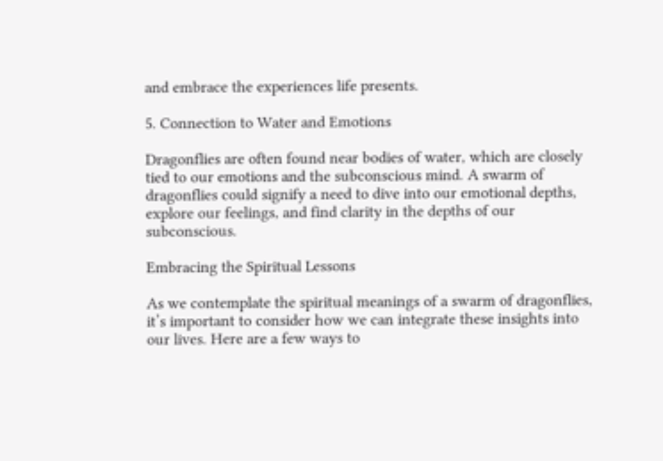and embrace the experiences life presents.

5. Connection to Water and Emotions

Dragonflies are often found near bodies of water, which are closely tied to our emotions and the subconscious mind. A swarm of dragonflies could signify a need to dive into our emotional depths, explore our feelings, and find clarity in the depths of our subconscious.

Embracing the Spiritual Lessons

As we contemplate the spiritual meanings of a swarm of dragonflies, it’s important to consider how we can integrate these insights into our lives. Here are a few ways to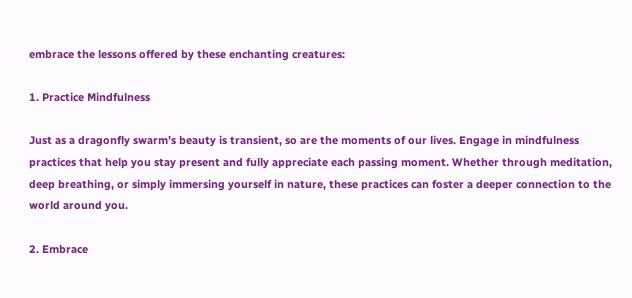embrace the lessons offered by these enchanting creatures:

1. Practice Mindfulness

Just as a dragonfly swarm’s beauty is transient, so are the moments of our lives. Engage in mindfulness practices that help you stay present and fully appreciate each passing moment. Whether through meditation, deep breathing, or simply immersing yourself in nature, these practices can foster a deeper connection to the world around you.

2. Embrace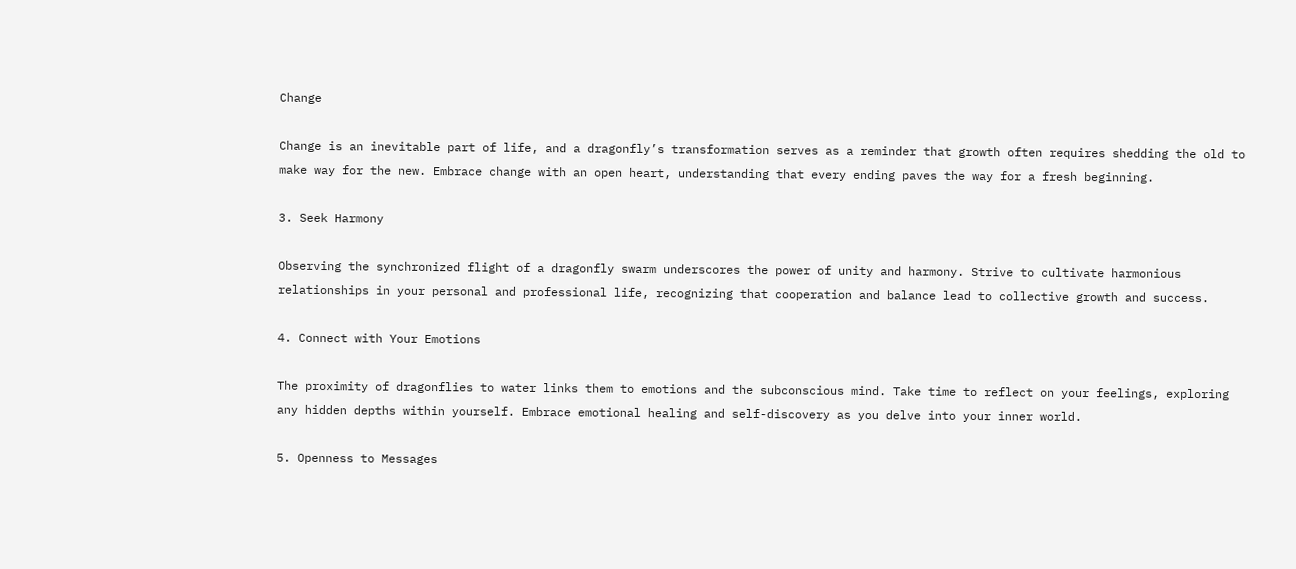Change

Change is an inevitable part of life, and a dragonfly’s transformation serves as a reminder that growth often requires shedding the old to make way for the new. Embrace change with an open heart, understanding that every ending paves the way for a fresh beginning.

3. Seek Harmony

Observing the synchronized flight of a dragonfly swarm underscores the power of unity and harmony. Strive to cultivate harmonious relationships in your personal and professional life, recognizing that cooperation and balance lead to collective growth and success.

4. Connect with Your Emotions

The proximity of dragonflies to water links them to emotions and the subconscious mind. Take time to reflect on your feelings, exploring any hidden depths within yourself. Embrace emotional healing and self-discovery as you delve into your inner world.

5. Openness to Messages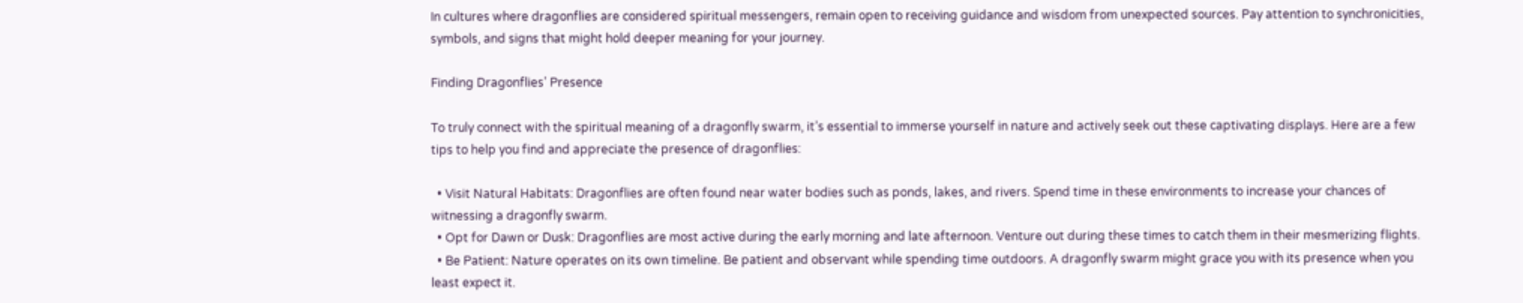In cultures where dragonflies are considered spiritual messengers, remain open to receiving guidance and wisdom from unexpected sources. Pay attention to synchronicities, symbols, and signs that might hold deeper meaning for your journey.

Finding Dragonflies’ Presence

To truly connect with the spiritual meaning of a dragonfly swarm, it’s essential to immerse yourself in nature and actively seek out these captivating displays. Here are a few tips to help you find and appreciate the presence of dragonflies:

  • Visit Natural Habitats: Dragonflies are often found near water bodies such as ponds, lakes, and rivers. Spend time in these environments to increase your chances of witnessing a dragonfly swarm.
  • Opt for Dawn or Dusk: Dragonflies are most active during the early morning and late afternoon. Venture out during these times to catch them in their mesmerizing flights.
  • Be Patient: Nature operates on its own timeline. Be patient and observant while spending time outdoors. A dragonfly swarm might grace you with its presence when you least expect it.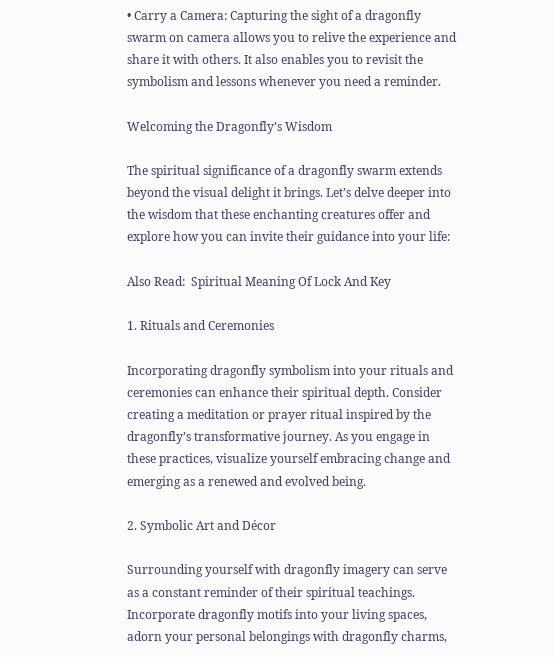• Carry a Camera: Capturing the sight of a dragonfly swarm on camera allows you to relive the experience and share it with others. It also enables you to revisit the symbolism and lessons whenever you need a reminder.

Welcoming the Dragonfly’s Wisdom

The spiritual significance of a dragonfly swarm extends beyond the visual delight it brings. Let’s delve deeper into the wisdom that these enchanting creatures offer and explore how you can invite their guidance into your life:

Also Read:  Spiritual Meaning Of Lock And Key

1. Rituals and Ceremonies

Incorporating dragonfly symbolism into your rituals and ceremonies can enhance their spiritual depth. Consider creating a meditation or prayer ritual inspired by the dragonfly’s transformative journey. As you engage in these practices, visualize yourself embracing change and emerging as a renewed and evolved being.

2. Symbolic Art and Décor

Surrounding yourself with dragonfly imagery can serve as a constant reminder of their spiritual teachings. Incorporate dragonfly motifs into your living spaces, adorn your personal belongings with dragonfly charms,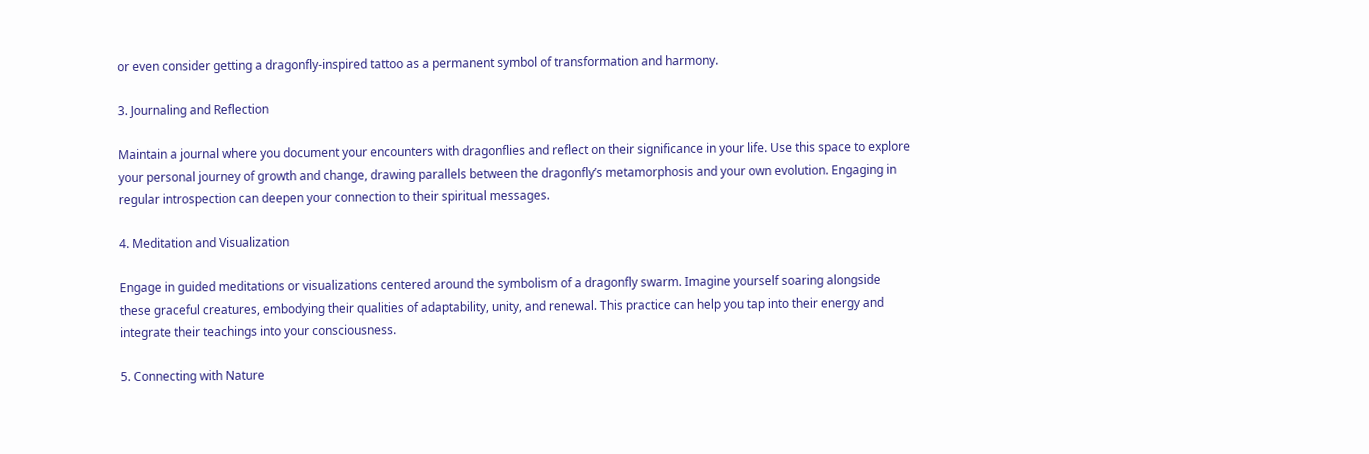or even consider getting a dragonfly-inspired tattoo as a permanent symbol of transformation and harmony.

3. Journaling and Reflection

Maintain a journal where you document your encounters with dragonflies and reflect on their significance in your life. Use this space to explore your personal journey of growth and change, drawing parallels between the dragonfly’s metamorphosis and your own evolution. Engaging in regular introspection can deepen your connection to their spiritual messages.

4. Meditation and Visualization

Engage in guided meditations or visualizations centered around the symbolism of a dragonfly swarm. Imagine yourself soaring alongside these graceful creatures, embodying their qualities of adaptability, unity, and renewal. This practice can help you tap into their energy and integrate their teachings into your consciousness.

5. Connecting with Nature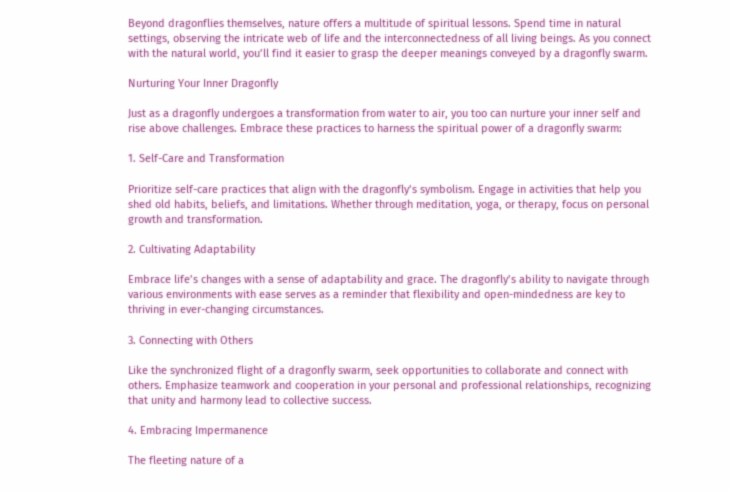Beyond dragonflies themselves, nature offers a multitude of spiritual lessons. Spend time in natural settings, observing the intricate web of life and the interconnectedness of all living beings. As you connect with the natural world, you’ll find it easier to grasp the deeper meanings conveyed by a dragonfly swarm.

Nurturing Your Inner Dragonfly

Just as a dragonfly undergoes a transformation from water to air, you too can nurture your inner self and rise above challenges. Embrace these practices to harness the spiritual power of a dragonfly swarm:

1. Self-Care and Transformation

Prioritize self-care practices that align with the dragonfly’s symbolism. Engage in activities that help you shed old habits, beliefs, and limitations. Whether through meditation, yoga, or therapy, focus on personal growth and transformation.

2. Cultivating Adaptability

Embrace life’s changes with a sense of adaptability and grace. The dragonfly’s ability to navigate through various environments with ease serves as a reminder that flexibility and open-mindedness are key to thriving in ever-changing circumstances.

3. Connecting with Others

Like the synchronized flight of a dragonfly swarm, seek opportunities to collaborate and connect with others. Emphasize teamwork and cooperation in your personal and professional relationships, recognizing that unity and harmony lead to collective success.

4. Embracing Impermanence

The fleeting nature of a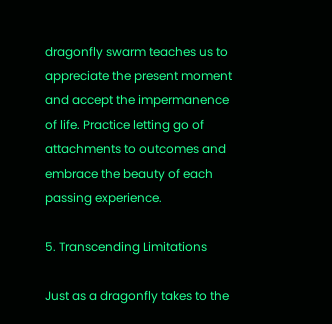dragonfly swarm teaches us to appreciate the present moment and accept the impermanence of life. Practice letting go of attachments to outcomes and embrace the beauty of each passing experience.

5. Transcending Limitations

Just as a dragonfly takes to the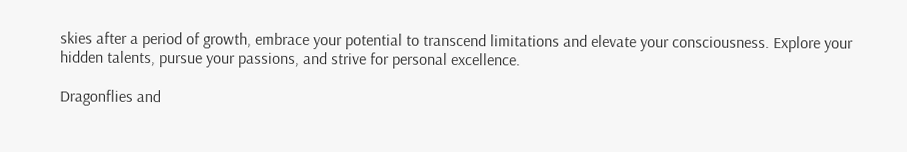skies after a period of growth, embrace your potential to transcend limitations and elevate your consciousness. Explore your hidden talents, pursue your passions, and strive for personal excellence.

Dragonflies and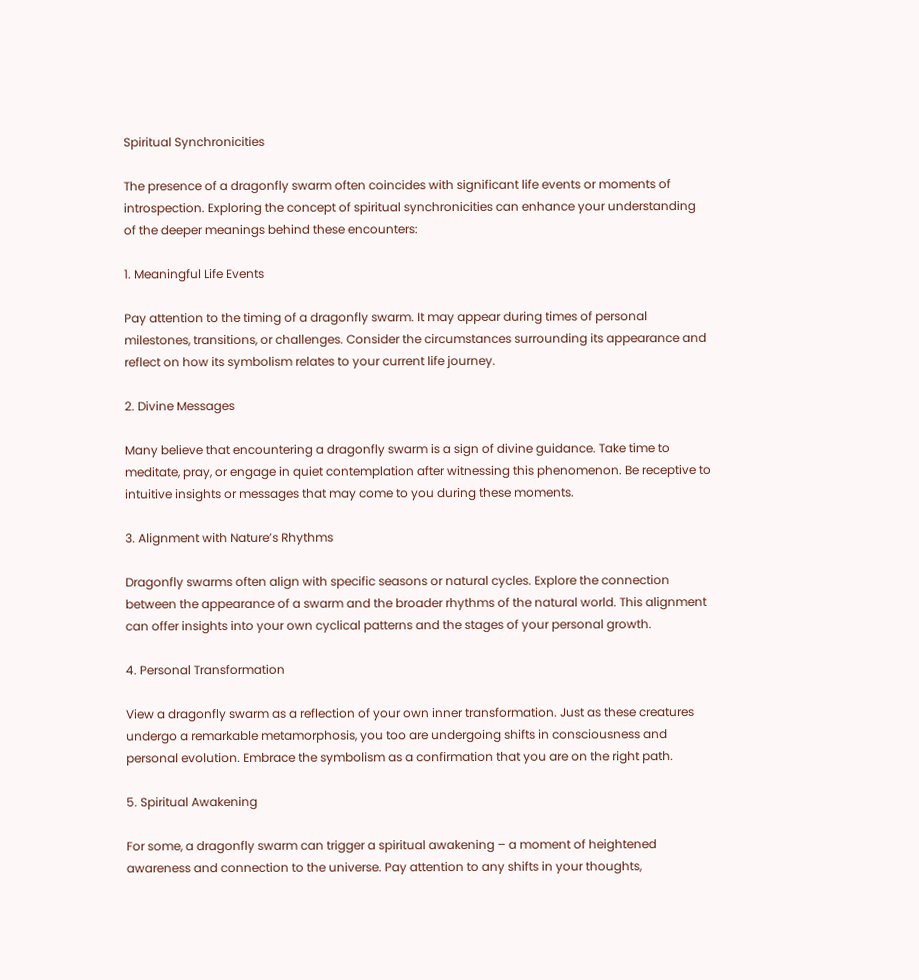Spiritual Synchronicities

The presence of a dragonfly swarm often coincides with significant life events or moments of introspection. Exploring the concept of spiritual synchronicities can enhance your understanding of the deeper meanings behind these encounters:

1. Meaningful Life Events

Pay attention to the timing of a dragonfly swarm. It may appear during times of personal milestones, transitions, or challenges. Consider the circumstances surrounding its appearance and reflect on how its symbolism relates to your current life journey.

2. Divine Messages

Many believe that encountering a dragonfly swarm is a sign of divine guidance. Take time to meditate, pray, or engage in quiet contemplation after witnessing this phenomenon. Be receptive to intuitive insights or messages that may come to you during these moments.

3. Alignment with Nature’s Rhythms

Dragonfly swarms often align with specific seasons or natural cycles. Explore the connection between the appearance of a swarm and the broader rhythms of the natural world. This alignment can offer insights into your own cyclical patterns and the stages of your personal growth.

4. Personal Transformation

View a dragonfly swarm as a reflection of your own inner transformation. Just as these creatures undergo a remarkable metamorphosis, you too are undergoing shifts in consciousness and personal evolution. Embrace the symbolism as a confirmation that you are on the right path.

5. Spiritual Awakening

For some, a dragonfly swarm can trigger a spiritual awakening – a moment of heightened awareness and connection to the universe. Pay attention to any shifts in your thoughts,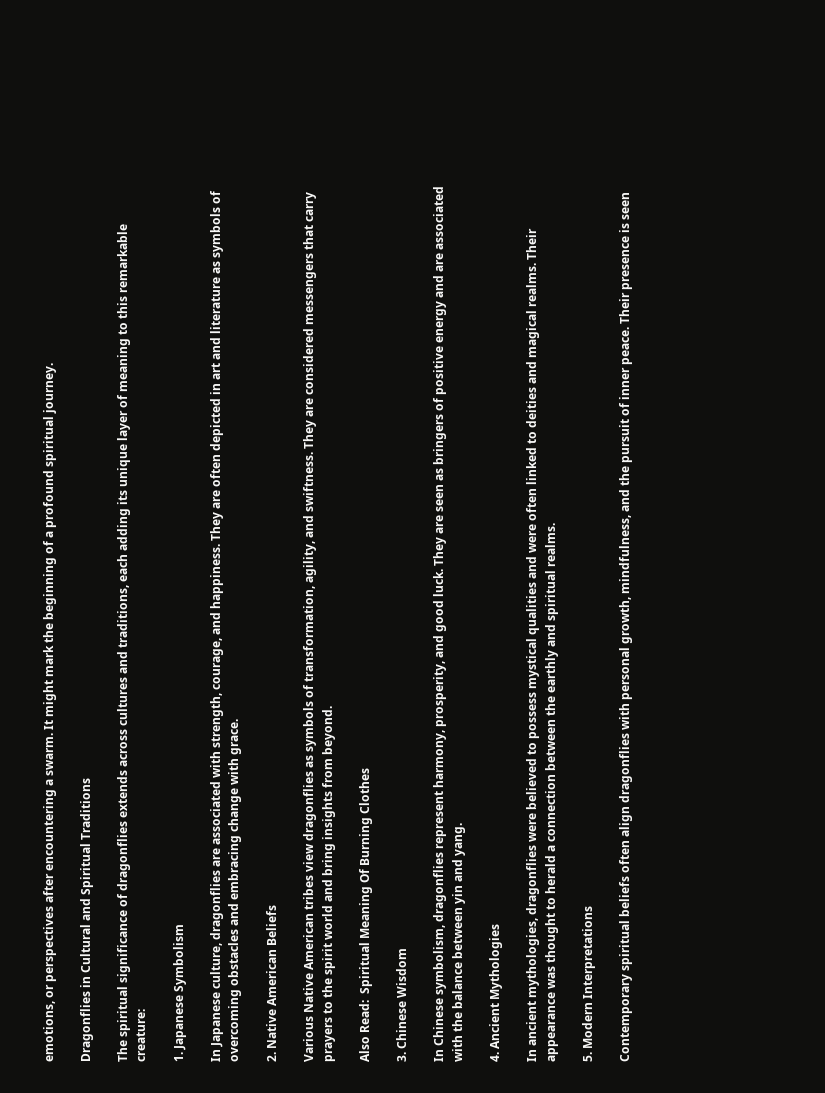emotions, or perspectives after encountering a swarm. It might mark the beginning of a profound spiritual journey.

Dragonflies in Cultural and Spiritual Traditions

The spiritual significance of dragonflies extends across cultures and traditions, each adding its unique layer of meaning to this remarkable creature:

1. Japanese Symbolism

In Japanese culture, dragonflies are associated with strength, courage, and happiness. They are often depicted in art and literature as symbols of overcoming obstacles and embracing change with grace.

2. Native American Beliefs

Various Native American tribes view dragonflies as symbols of transformation, agility, and swiftness. They are considered messengers that carry prayers to the spirit world and bring insights from beyond.

Also Read:  Spiritual Meaning Of Burning Clothes

3. Chinese Wisdom

In Chinese symbolism, dragonflies represent harmony, prosperity, and good luck. They are seen as bringers of positive energy and are associated with the balance between yin and yang.

4. Ancient Mythologies

In ancient mythologies, dragonflies were believed to possess mystical qualities and were often linked to deities and magical realms. Their appearance was thought to herald a connection between the earthly and spiritual realms.

5. Modern Interpretations

Contemporary spiritual beliefs often align dragonflies with personal growth, mindfulness, and the pursuit of inner peace. Their presence is seen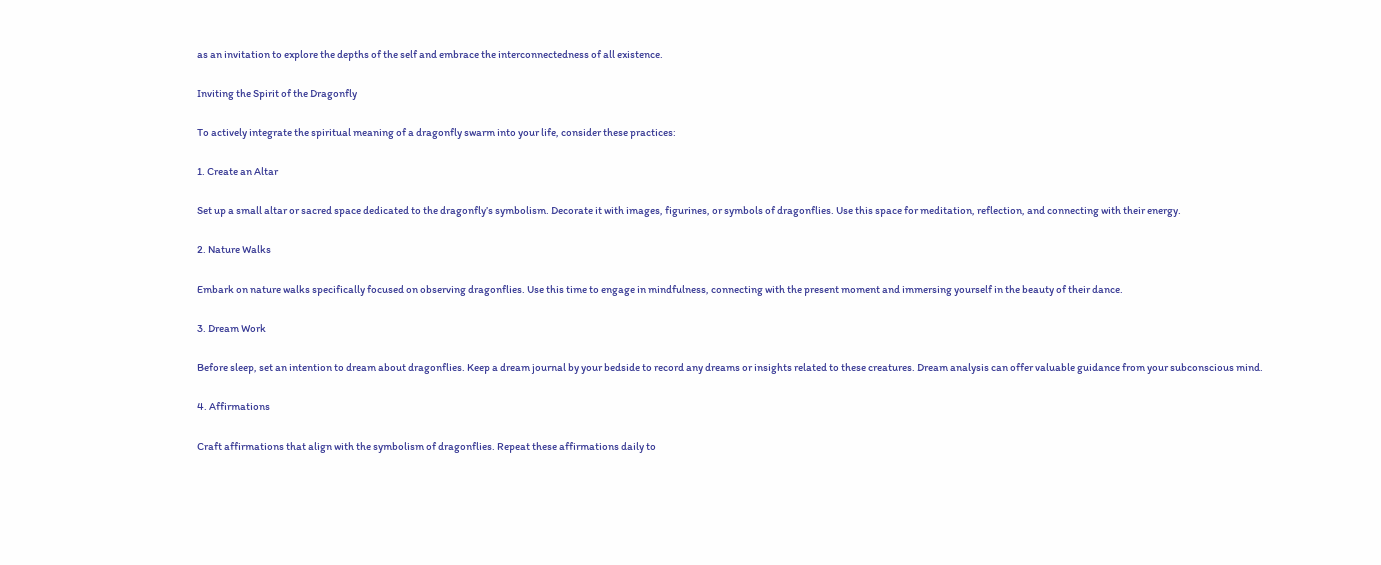as an invitation to explore the depths of the self and embrace the interconnectedness of all existence.

Inviting the Spirit of the Dragonfly

To actively integrate the spiritual meaning of a dragonfly swarm into your life, consider these practices:

1. Create an Altar

Set up a small altar or sacred space dedicated to the dragonfly’s symbolism. Decorate it with images, figurines, or symbols of dragonflies. Use this space for meditation, reflection, and connecting with their energy.

2. Nature Walks

Embark on nature walks specifically focused on observing dragonflies. Use this time to engage in mindfulness, connecting with the present moment and immersing yourself in the beauty of their dance.

3. Dream Work

Before sleep, set an intention to dream about dragonflies. Keep a dream journal by your bedside to record any dreams or insights related to these creatures. Dream analysis can offer valuable guidance from your subconscious mind.

4. Affirmations

Craft affirmations that align with the symbolism of dragonflies. Repeat these affirmations daily to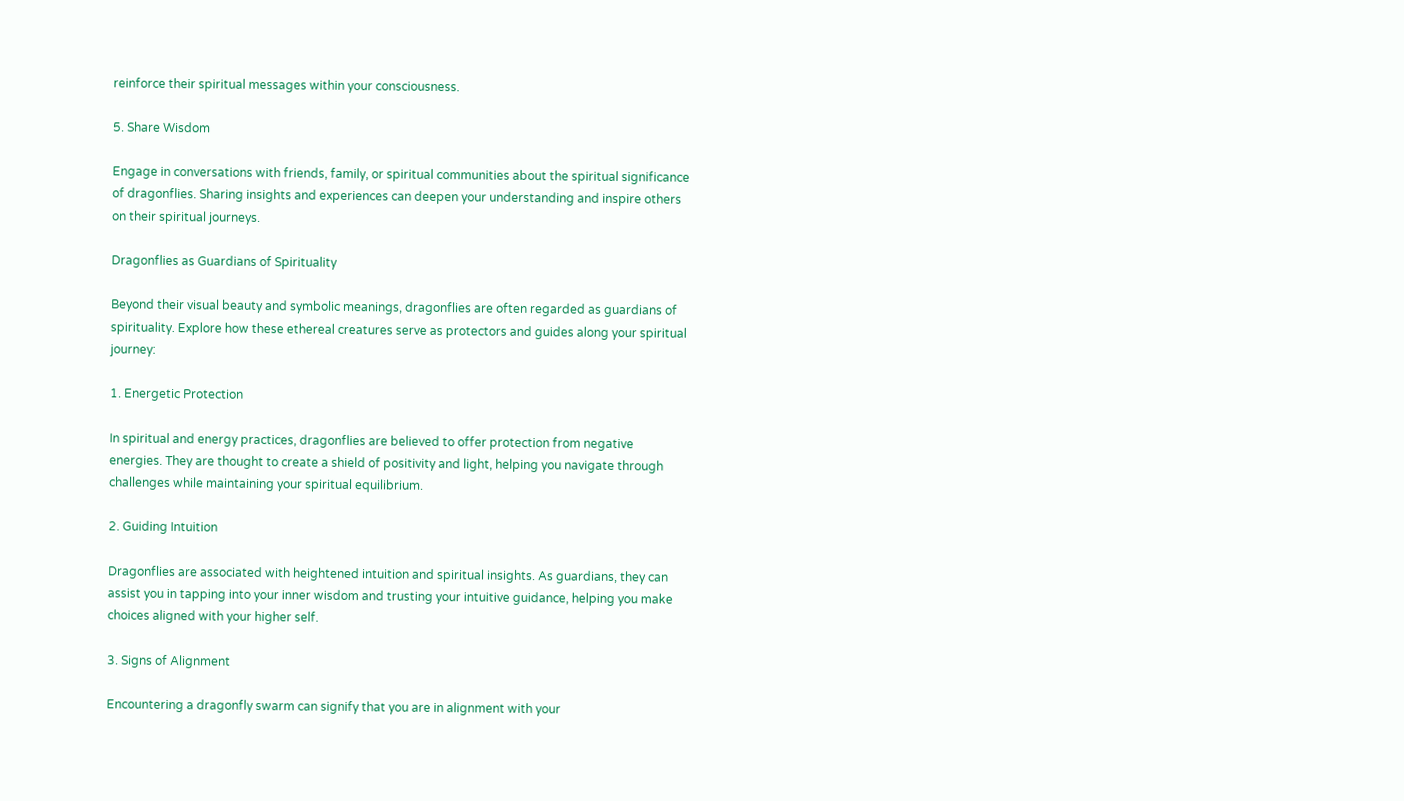reinforce their spiritual messages within your consciousness.

5. Share Wisdom

Engage in conversations with friends, family, or spiritual communities about the spiritual significance of dragonflies. Sharing insights and experiences can deepen your understanding and inspire others on their spiritual journeys.

Dragonflies as Guardians of Spirituality

Beyond their visual beauty and symbolic meanings, dragonflies are often regarded as guardians of spirituality. Explore how these ethereal creatures serve as protectors and guides along your spiritual journey:

1. Energetic Protection

In spiritual and energy practices, dragonflies are believed to offer protection from negative energies. They are thought to create a shield of positivity and light, helping you navigate through challenges while maintaining your spiritual equilibrium.

2. Guiding Intuition

Dragonflies are associated with heightened intuition and spiritual insights. As guardians, they can assist you in tapping into your inner wisdom and trusting your intuitive guidance, helping you make choices aligned with your higher self.

3. Signs of Alignment

Encountering a dragonfly swarm can signify that you are in alignment with your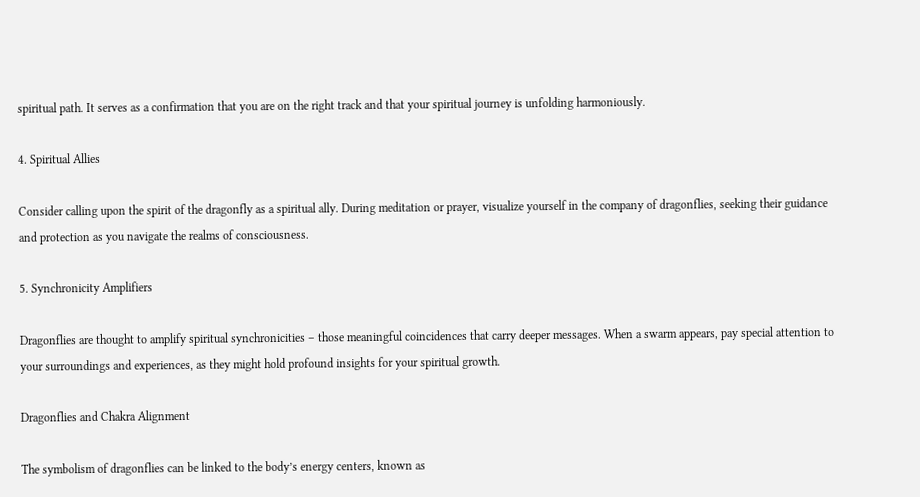spiritual path. It serves as a confirmation that you are on the right track and that your spiritual journey is unfolding harmoniously.

4. Spiritual Allies

Consider calling upon the spirit of the dragonfly as a spiritual ally. During meditation or prayer, visualize yourself in the company of dragonflies, seeking their guidance and protection as you navigate the realms of consciousness.

5. Synchronicity Amplifiers

Dragonflies are thought to amplify spiritual synchronicities – those meaningful coincidences that carry deeper messages. When a swarm appears, pay special attention to your surroundings and experiences, as they might hold profound insights for your spiritual growth.

Dragonflies and Chakra Alignment

The symbolism of dragonflies can be linked to the body’s energy centers, known as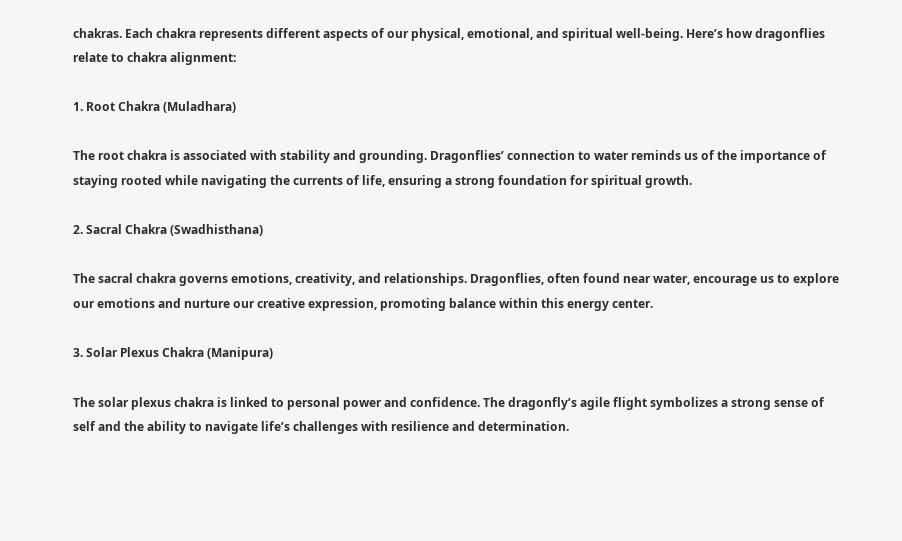chakras. Each chakra represents different aspects of our physical, emotional, and spiritual well-being. Here’s how dragonflies relate to chakra alignment:

1. Root Chakra (Muladhara)

The root chakra is associated with stability and grounding. Dragonflies’ connection to water reminds us of the importance of staying rooted while navigating the currents of life, ensuring a strong foundation for spiritual growth.

2. Sacral Chakra (Swadhisthana)

The sacral chakra governs emotions, creativity, and relationships. Dragonflies, often found near water, encourage us to explore our emotions and nurture our creative expression, promoting balance within this energy center.

3. Solar Plexus Chakra (Manipura)

The solar plexus chakra is linked to personal power and confidence. The dragonfly’s agile flight symbolizes a strong sense of self and the ability to navigate life’s challenges with resilience and determination.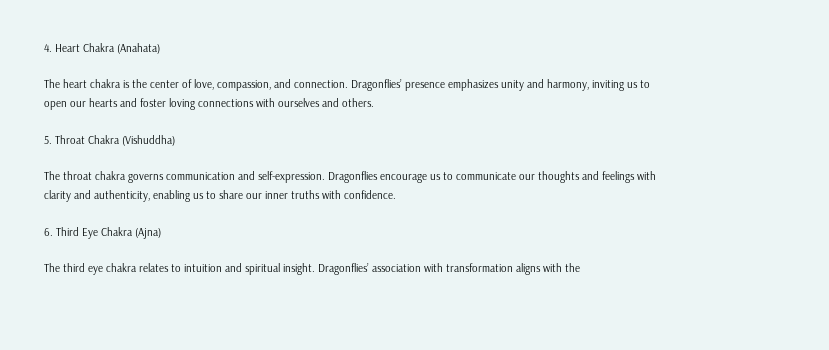4. Heart Chakra (Anahata)

The heart chakra is the center of love, compassion, and connection. Dragonflies’ presence emphasizes unity and harmony, inviting us to open our hearts and foster loving connections with ourselves and others.

5. Throat Chakra (Vishuddha)

The throat chakra governs communication and self-expression. Dragonflies encourage us to communicate our thoughts and feelings with clarity and authenticity, enabling us to share our inner truths with confidence.

6. Third Eye Chakra (Ajna)

The third eye chakra relates to intuition and spiritual insight. Dragonflies’ association with transformation aligns with the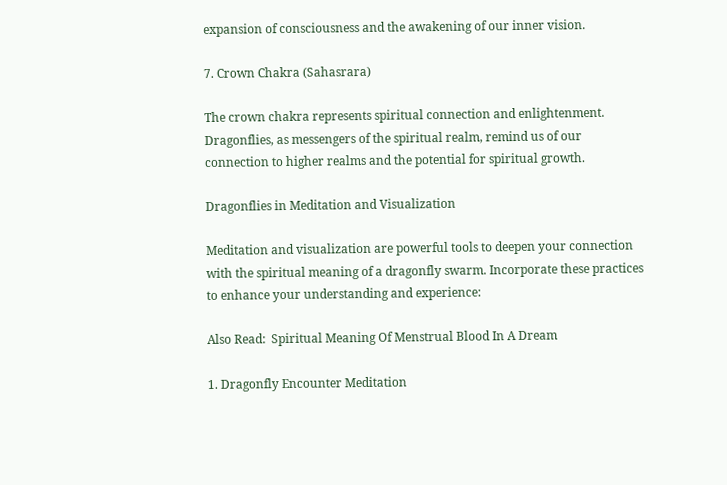expansion of consciousness and the awakening of our inner vision.

7. Crown Chakra (Sahasrara)

The crown chakra represents spiritual connection and enlightenment. Dragonflies, as messengers of the spiritual realm, remind us of our connection to higher realms and the potential for spiritual growth.

Dragonflies in Meditation and Visualization

Meditation and visualization are powerful tools to deepen your connection with the spiritual meaning of a dragonfly swarm. Incorporate these practices to enhance your understanding and experience:

Also Read:  Spiritual Meaning Of Menstrual Blood In A Dream

1. Dragonfly Encounter Meditation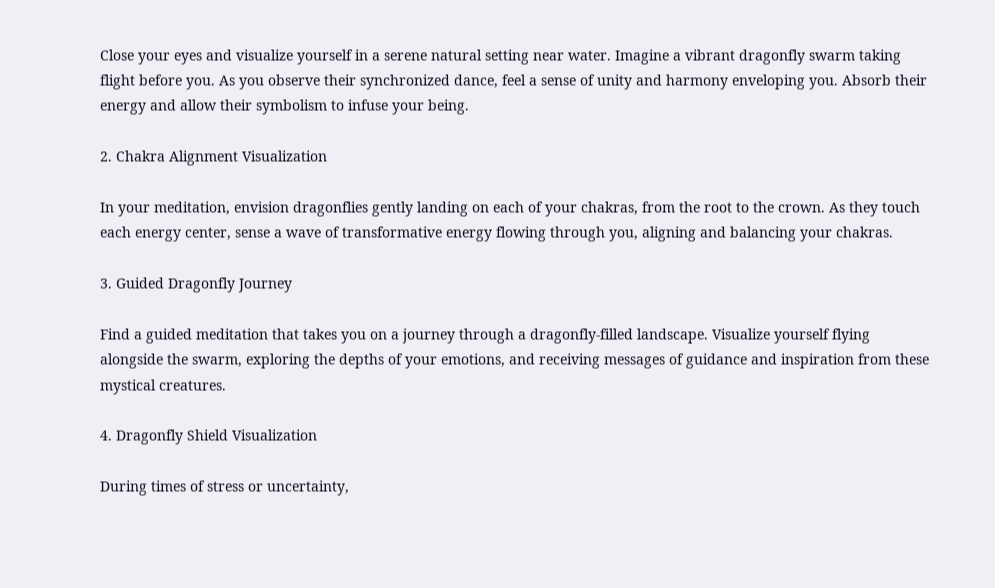Close your eyes and visualize yourself in a serene natural setting near water. Imagine a vibrant dragonfly swarm taking flight before you. As you observe their synchronized dance, feel a sense of unity and harmony enveloping you. Absorb their energy and allow their symbolism to infuse your being.

2. Chakra Alignment Visualization

In your meditation, envision dragonflies gently landing on each of your chakras, from the root to the crown. As they touch each energy center, sense a wave of transformative energy flowing through you, aligning and balancing your chakras.

3. Guided Dragonfly Journey

Find a guided meditation that takes you on a journey through a dragonfly-filled landscape. Visualize yourself flying alongside the swarm, exploring the depths of your emotions, and receiving messages of guidance and inspiration from these mystical creatures.

4. Dragonfly Shield Visualization

During times of stress or uncertainty,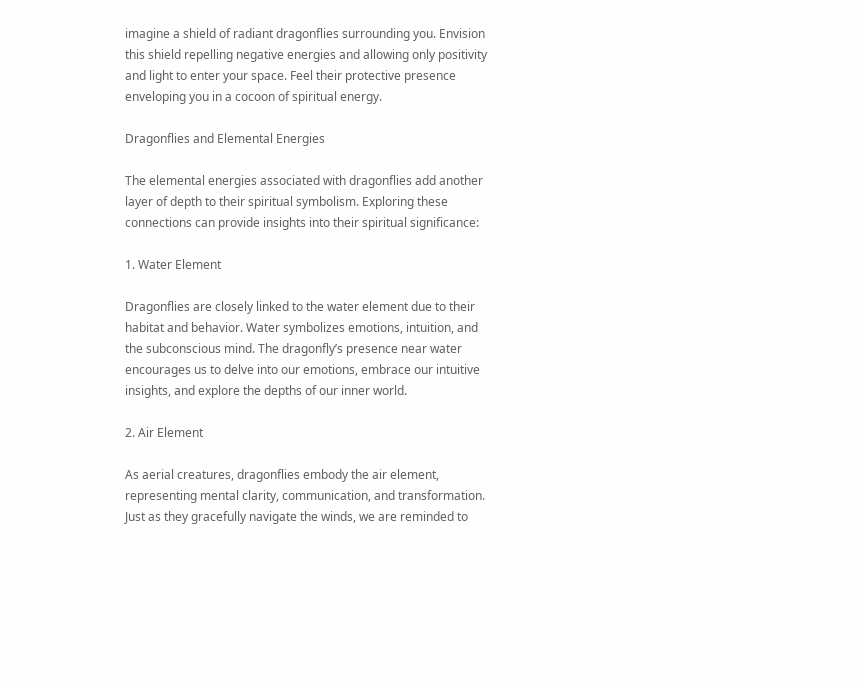imagine a shield of radiant dragonflies surrounding you. Envision this shield repelling negative energies and allowing only positivity and light to enter your space. Feel their protective presence enveloping you in a cocoon of spiritual energy.

Dragonflies and Elemental Energies

The elemental energies associated with dragonflies add another layer of depth to their spiritual symbolism. Exploring these connections can provide insights into their spiritual significance:

1. Water Element

Dragonflies are closely linked to the water element due to their habitat and behavior. Water symbolizes emotions, intuition, and the subconscious mind. The dragonfly’s presence near water encourages us to delve into our emotions, embrace our intuitive insights, and explore the depths of our inner world.

2. Air Element

As aerial creatures, dragonflies embody the air element, representing mental clarity, communication, and transformation. Just as they gracefully navigate the winds, we are reminded to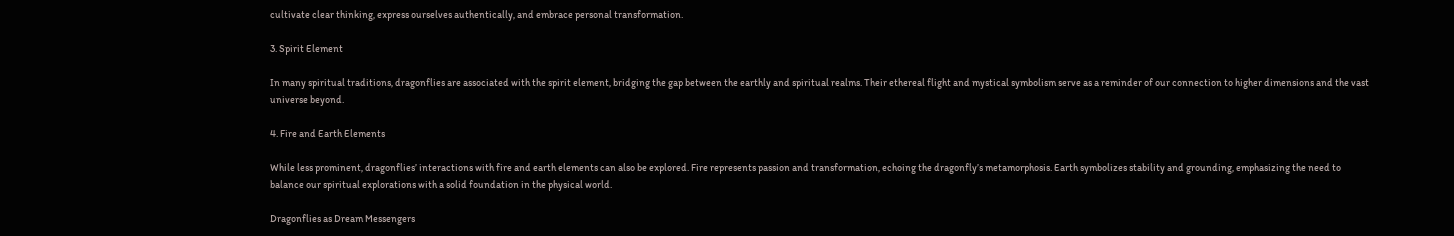cultivate clear thinking, express ourselves authentically, and embrace personal transformation.

3. Spirit Element

In many spiritual traditions, dragonflies are associated with the spirit element, bridging the gap between the earthly and spiritual realms. Their ethereal flight and mystical symbolism serve as a reminder of our connection to higher dimensions and the vast universe beyond.

4. Fire and Earth Elements

While less prominent, dragonflies’ interactions with fire and earth elements can also be explored. Fire represents passion and transformation, echoing the dragonfly’s metamorphosis. Earth symbolizes stability and grounding, emphasizing the need to balance our spiritual explorations with a solid foundation in the physical world.

Dragonflies as Dream Messengers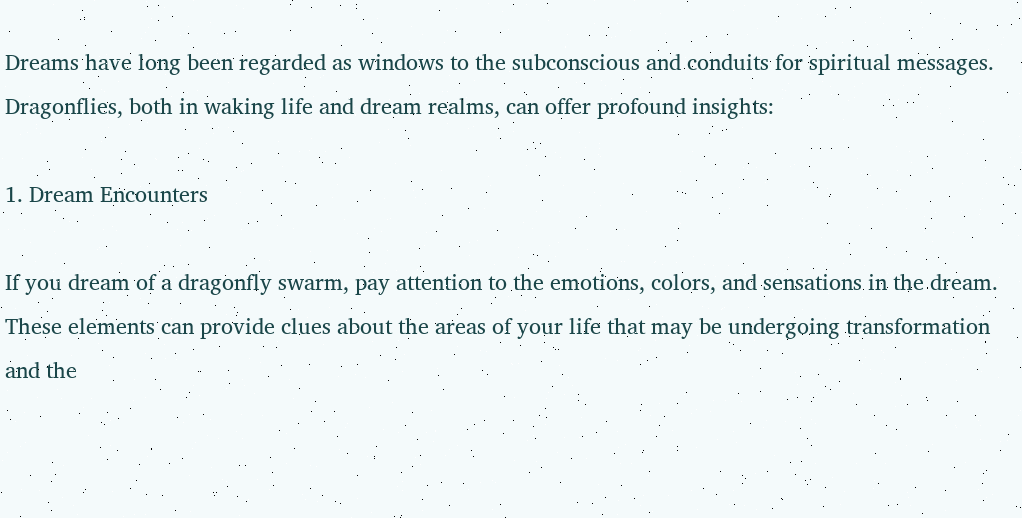Dreams have long been regarded as windows to the subconscious and conduits for spiritual messages. Dragonflies, both in waking life and dream realms, can offer profound insights:

1. Dream Encounters

If you dream of a dragonfly swarm, pay attention to the emotions, colors, and sensations in the dream. These elements can provide clues about the areas of your life that may be undergoing transformation and the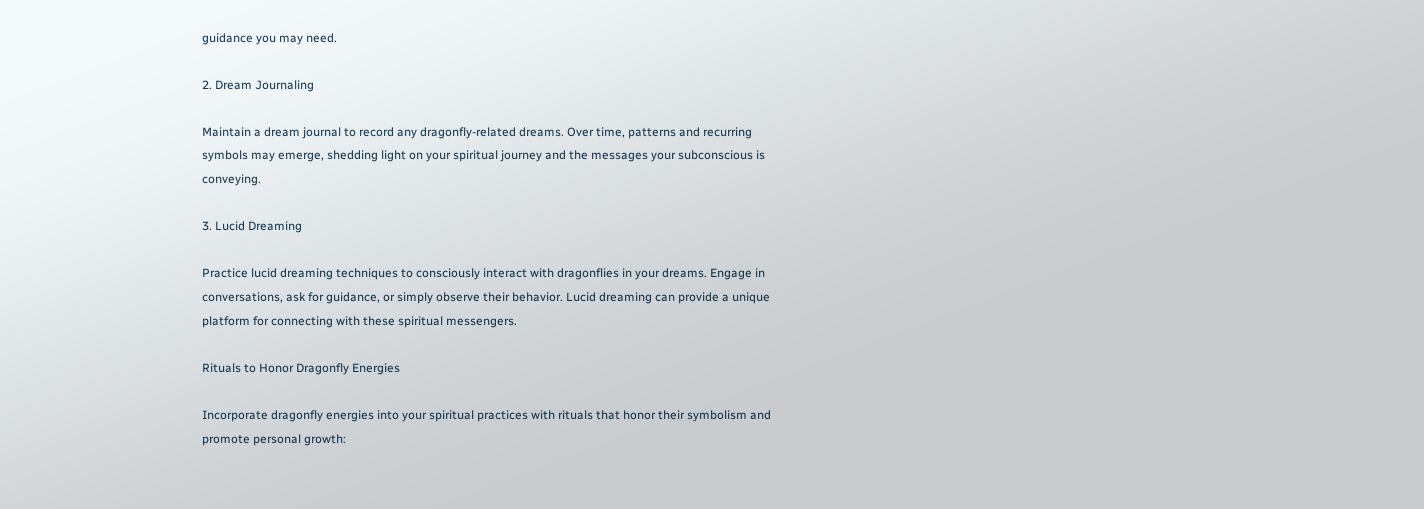guidance you may need.

2. Dream Journaling

Maintain a dream journal to record any dragonfly-related dreams. Over time, patterns and recurring symbols may emerge, shedding light on your spiritual journey and the messages your subconscious is conveying.

3. Lucid Dreaming

Practice lucid dreaming techniques to consciously interact with dragonflies in your dreams. Engage in conversations, ask for guidance, or simply observe their behavior. Lucid dreaming can provide a unique platform for connecting with these spiritual messengers.

Rituals to Honor Dragonfly Energies

Incorporate dragonfly energies into your spiritual practices with rituals that honor their symbolism and promote personal growth: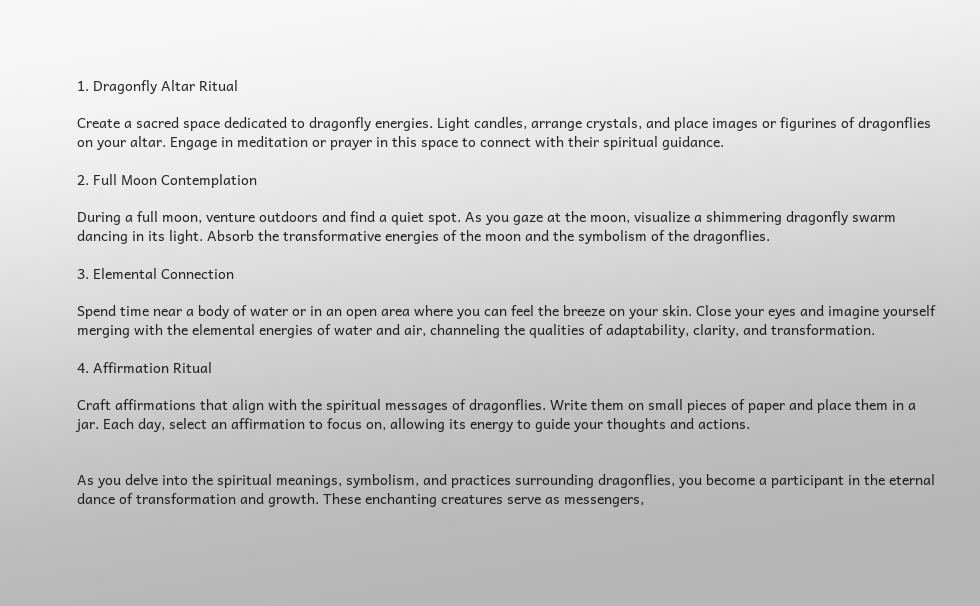1. Dragonfly Altar Ritual

Create a sacred space dedicated to dragonfly energies. Light candles, arrange crystals, and place images or figurines of dragonflies on your altar. Engage in meditation or prayer in this space to connect with their spiritual guidance.

2. Full Moon Contemplation

During a full moon, venture outdoors and find a quiet spot. As you gaze at the moon, visualize a shimmering dragonfly swarm dancing in its light. Absorb the transformative energies of the moon and the symbolism of the dragonflies.

3. Elemental Connection

Spend time near a body of water or in an open area where you can feel the breeze on your skin. Close your eyes and imagine yourself merging with the elemental energies of water and air, channeling the qualities of adaptability, clarity, and transformation.

4. Affirmation Ritual

Craft affirmations that align with the spiritual messages of dragonflies. Write them on small pieces of paper and place them in a jar. Each day, select an affirmation to focus on, allowing its energy to guide your thoughts and actions.


As you delve into the spiritual meanings, symbolism, and practices surrounding dragonflies, you become a participant in the eternal dance of transformation and growth. These enchanting creatures serve as messengers,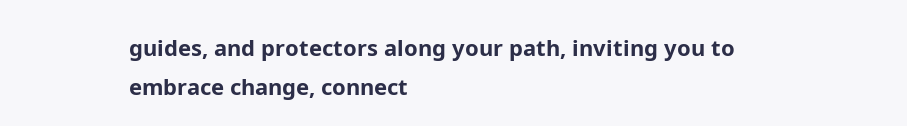guides, and protectors along your path, inviting you to embrace change, connect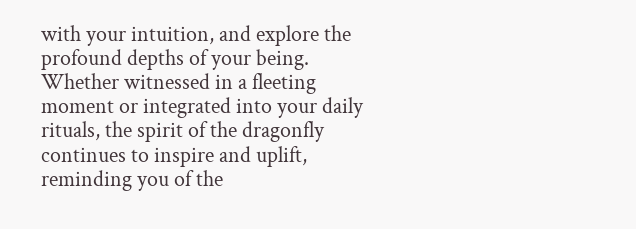with your intuition, and explore the profound depths of your being. Whether witnessed in a fleeting moment or integrated into your daily rituals, the spirit of the dragonfly continues to inspire and uplift, reminding you of the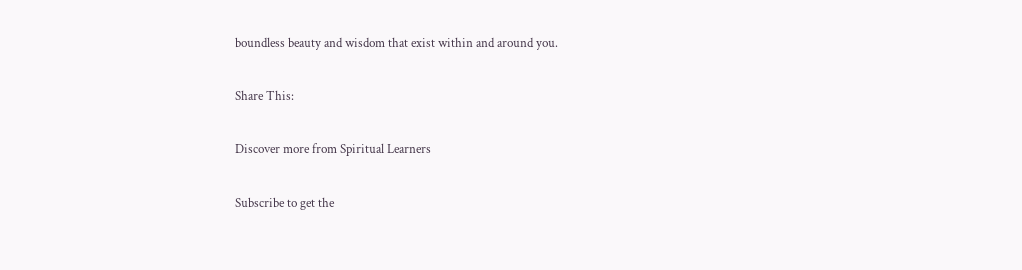boundless beauty and wisdom that exist within and around you.

Share This:

Discover more from Spiritual Learners

Subscribe to get the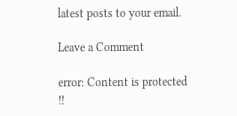latest posts to your email.

Leave a Comment

error: Content is protected !!